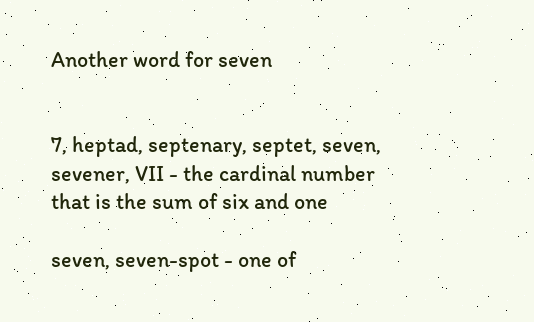Another word for seven


7, heptad, septenary, septet, seven, sevener, VII - the cardinal number that is the sum of six and one

seven, seven-spot - one of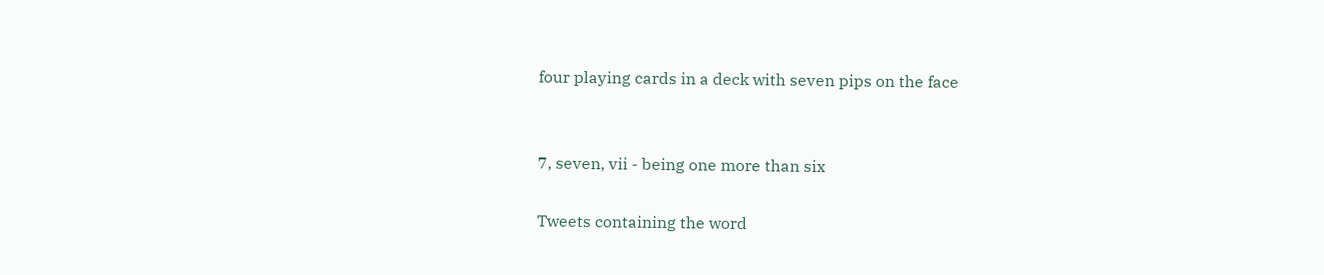four playing cards in a deck with seven pips on the face


7, seven, vii - being one more than six

Tweets containing the word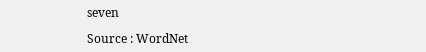seven

Source : WordNet